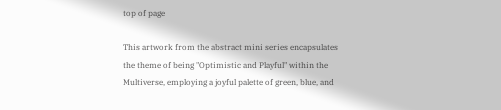top of page

This artwork from the abstract mini series encapsulates the theme of being "Optimistic and Playful" within the Multiverse, employing a joyful palette of green, blue, and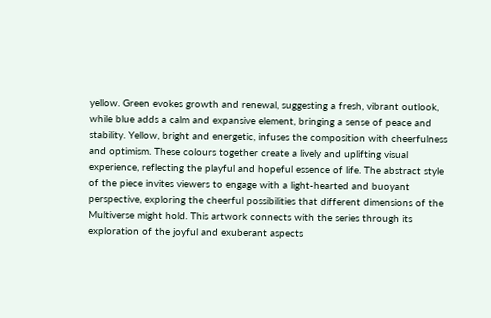yellow. Green evokes growth and renewal, suggesting a fresh, vibrant outlook, while blue adds a calm and expansive element, bringing a sense of peace and stability. Yellow, bright and energetic, infuses the composition with cheerfulness and optimism. These colours together create a lively and uplifting visual experience, reflecting the playful and hopeful essence of life. The abstract style of the piece invites viewers to engage with a light-hearted and buoyant perspective, exploring the cheerful possibilities that different dimensions of the Multiverse might hold. This artwork connects with the series through its exploration of the joyful and exuberant aspects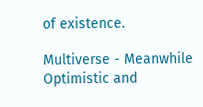of existence.

Multiverse - Meanwhile Optimistic and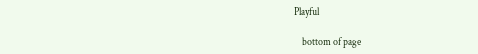Playful

    bottom of page